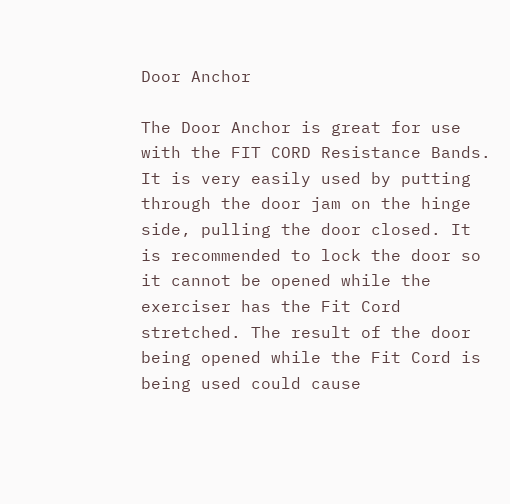Door Anchor

The Door Anchor is great for use with the FIT CORD Resistance Bands. It is very easily used by putting through the door jam on the hinge side, pulling the door closed. It is recommended to lock the door so it cannot be opened while the exerciser has the Fit Cord stretched. The result of the door being opened while the Fit Cord is being used could cause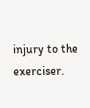injury to the exerciser.